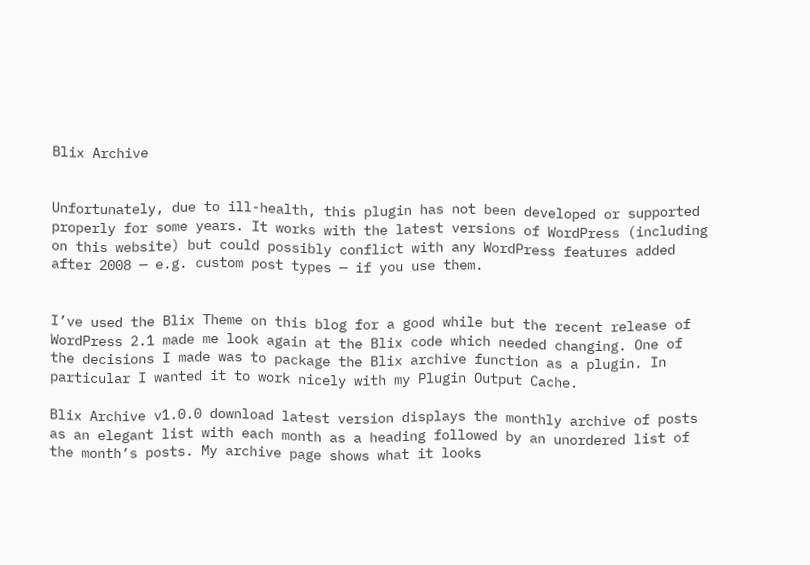Blix Archive


Unfortunately, due to ill-health, this plugin has not been developed or supported properly for some years. It works with the latest versions of WordPress (including on this website) but could possibly conflict with any WordPress features added after 2008 — e.g. custom post types — if you use them.


I’ve used the Blix Theme on this blog for a good while but the recent release of WordPress 2.1 made me look again at the Blix code which needed changing. One of the decisions I made was to package the Blix archive function as a plugin. In particular I wanted it to work nicely with my Plugin Output Cache.

Blix Archive v1.0.0 download latest version displays the monthly archive of posts as an elegant list with each month as a heading followed by an unordered list of the month’s posts. My archive page shows what it looks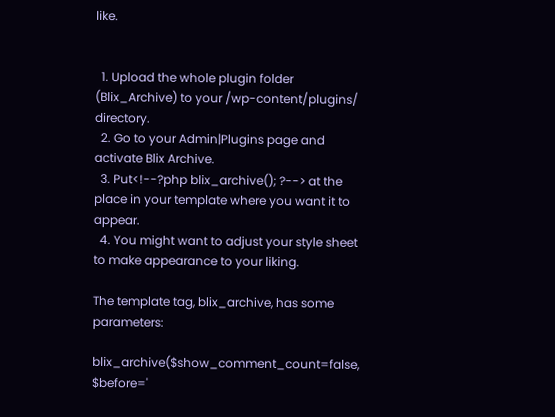like.


  1. Upload the whole plugin folder (Blix_Archive) to your /wp-content/plugins/ directory.
  2. Go to your Admin|Plugins page and activate Blix Archive.
  3. Put<!--?php blix_archive(); ?--> at the place in your template where you want it to appear.
  4. You might want to adjust your style sheet to make appearance to your liking.

The template tag, blix_archive, has some parameters:

blix_archive($show_comment_count=false, $before='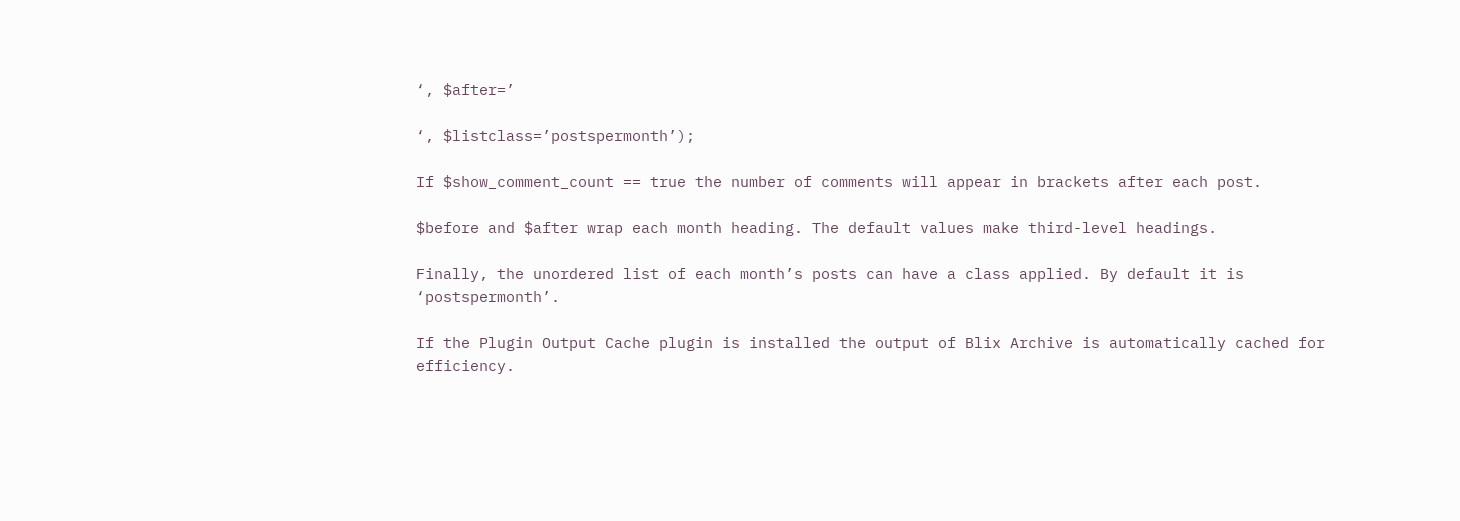‘, $after=’

‘, $listclass=’postspermonth’);

If $show_comment_count == true the number of comments will appear in brackets after each post.

$before and $after wrap each month heading. The default values make third-level headings.

Finally, the unordered list of each month’s posts can have a class applied. By default it is ‘postspermonth’.

If the Plugin Output Cache plugin is installed the output of Blix Archive is automatically cached for efficiency.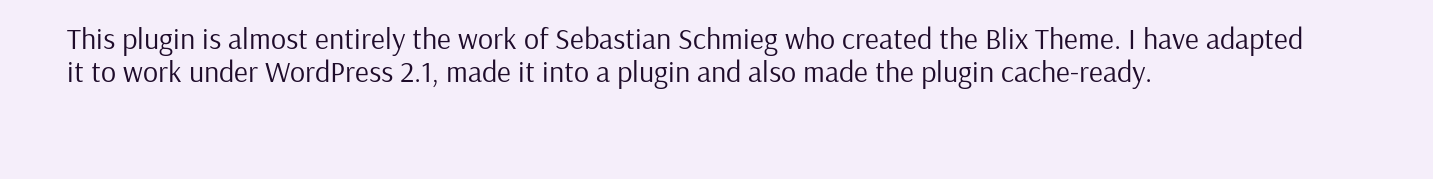This plugin is almost entirely the work of Sebastian Schmieg who created the Blix Theme. I have adapted it to work under WordPress 2.1, made it into a plugin and also made the plugin cache-ready.